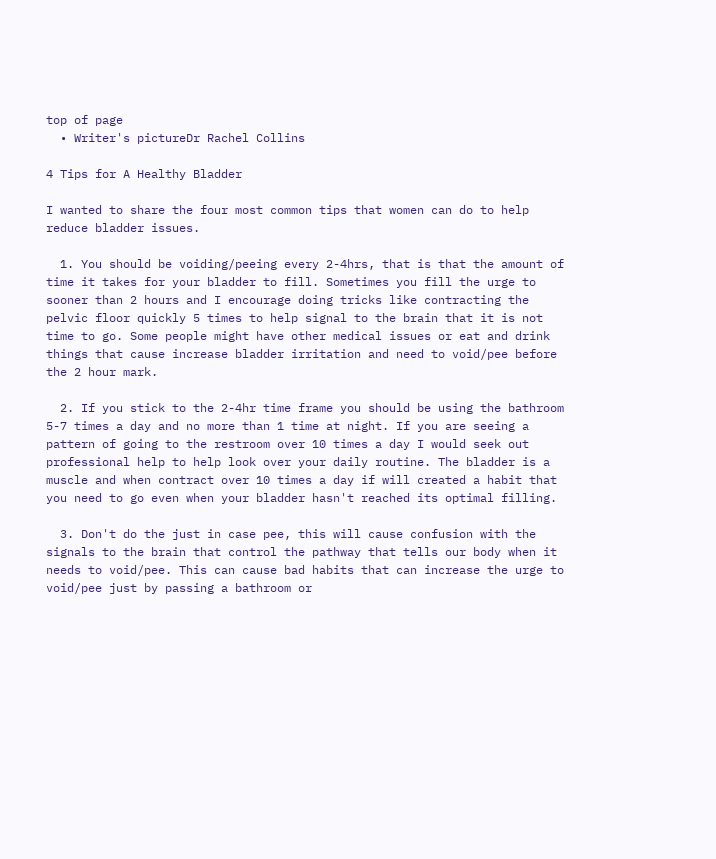top of page
  • Writer's pictureDr Rachel Collins

4 Tips for A Healthy Bladder

I wanted to share the four most common tips that women can do to help reduce bladder issues.

  1. You should be voiding/peeing every 2-4hrs, that is that the amount of time it takes for your bladder to fill. Sometimes you fill the urge to sooner than 2 hours and I encourage doing tricks like contracting the pelvic floor quickly 5 times to help signal to the brain that it is not time to go. Some people might have other medical issues or eat and drink things that cause increase bladder irritation and need to void/pee before the 2 hour mark.

  2. If you stick to the 2-4hr time frame you should be using the bathroom 5-7 times a day and no more than 1 time at night. If you are seeing a pattern of going to the restroom over 10 times a day I would seek out professional help to help look over your daily routine. The bladder is a muscle and when contract over 10 times a day if will created a habit that you need to go even when your bladder hasn't reached its optimal filling.

  3. Don't do the just in case pee, this will cause confusion with the signals to the brain that control the pathway that tells our body when it needs to void/pee. This can cause bad habits that can increase the urge to void/pee just by passing a bathroom or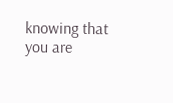knowing that you are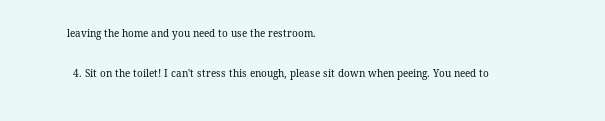leaving the home and you need to use the restroom.

  4. Sit on the toilet! I can't stress this enough, please sit down when peeing. You need to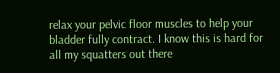relax your pelvic floor muscles to help your bladder fully contract. I know this is hard for all my squatters out there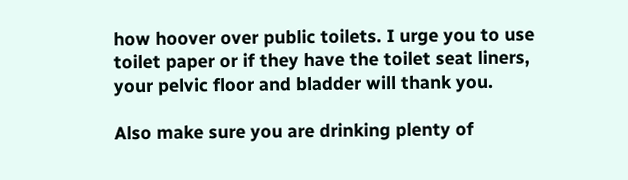how hoover over public toilets. I urge you to use toilet paper or if they have the toilet seat liners, your pelvic floor and bladder will thank you.

Also make sure you are drinking plenty of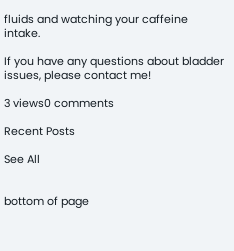fluids and watching your caffeine intake.

If you have any questions about bladder issues, please contact me!

3 views0 comments

Recent Posts

See All


bottom of page